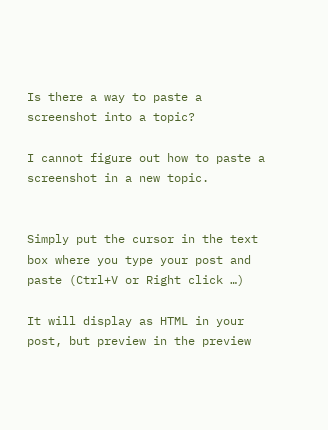Is there a way to paste a screenshot into a topic?

I cannot figure out how to paste a screenshot in a new topic.


Simply put the cursor in the text box where you type your post and paste (Ctrl+V or Right click …)

It will display as HTML in your post, but preview in the preview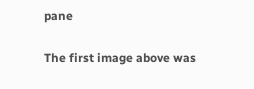pane

The first image above was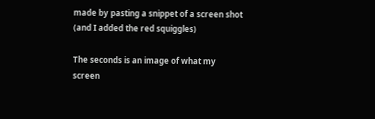made by pasting a snippet of a screen shot (and I added the red squiggles)

The seconds is an image of what my screen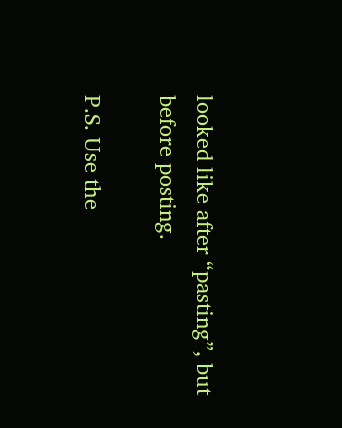looked like after “pasting”, but before posting.

P.S. Use the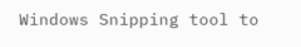Windows Snipping tool to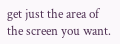get just the area of the screen you want.